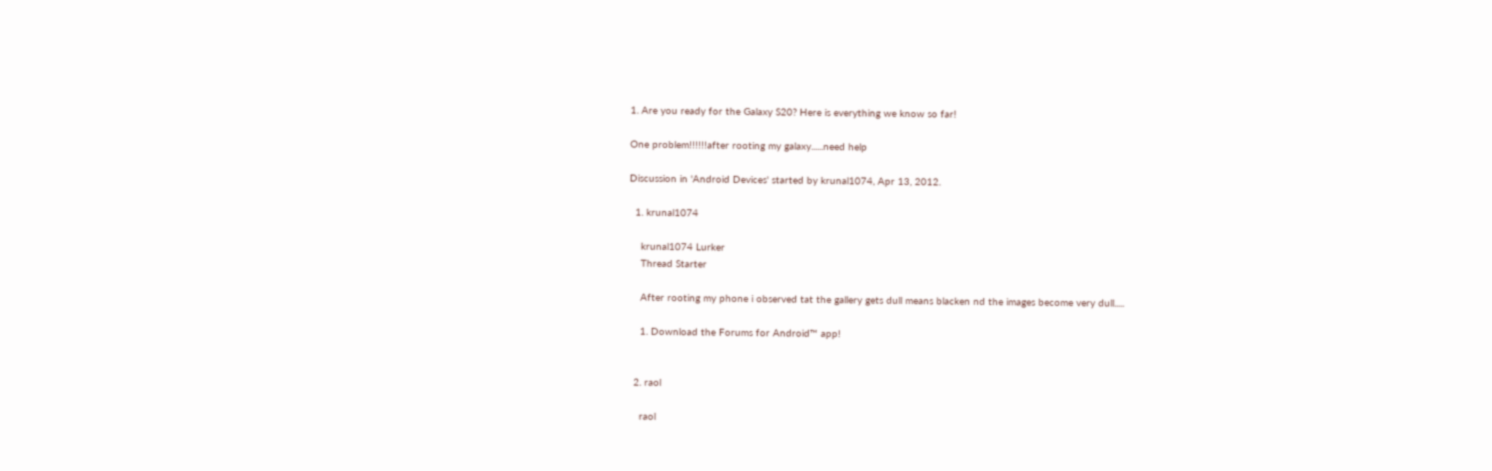1. Are you ready for the Galaxy S20? Here is everything we know so far!

One problem!!!!!!after rooting my galaxy......need help

Discussion in 'Android Devices' started by krunal1074, Apr 13, 2012.

  1. krunal1074

    krunal1074 Lurker
    Thread Starter

    After rooting my phone i observed tat the gallery gets dull means blacken nd the images become very dull.....

    1. Download the Forums for Android™ app!


  2. raol

    raol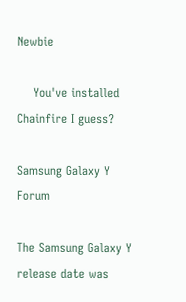Newbie

    You've installed Chainfire I guess?

Samsung Galaxy Y Forum

The Samsung Galaxy Y release date was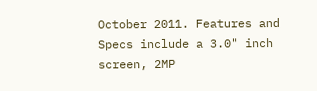October 2011. Features and Specs include a 3.0" inch screen, 2MP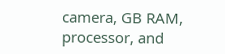camera, GB RAM, processor, and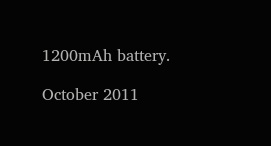1200mAh battery.

October 2011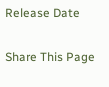Release Date

Share This Page